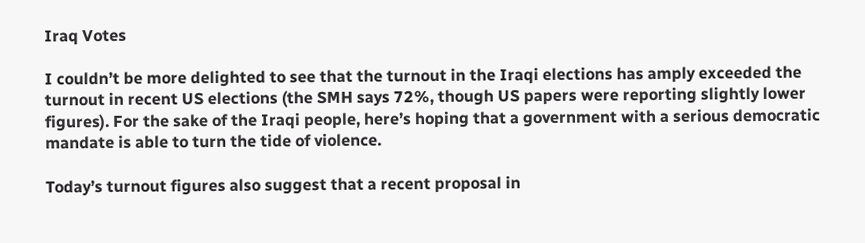Iraq Votes

I couldn’t be more delighted to see that the turnout in the Iraqi elections has amply exceeded the turnout in recent US elections (the SMH says 72%, though US papers were reporting slightly lower figures). For the sake of the Iraqi people, here’s hoping that a government with a serious democratic mandate is able to turn the tide of violence.

Today’s turnout figures also suggest that a recent proposal in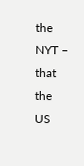the NYT – that the US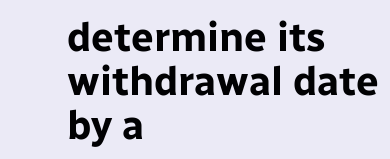determine its withdrawal date by a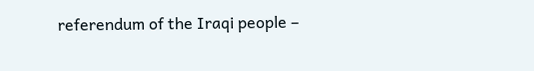referendum of the Iraqi people –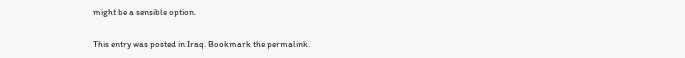might be a sensible option.

This entry was posted in Iraq. Bookmark the permalink.